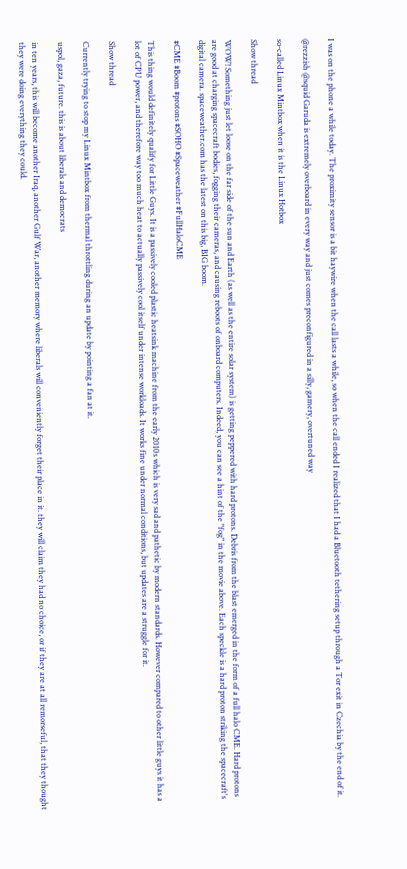I was on the phone a while today. The proximity sensor is a bit haywire when the call lasts a while, so when the call ended I realized that I had a Bluetooth tethering setup through a Tor exit in Czechia by the end of it.

@rezzish @squid Garuda is extremely overboard in every way and just comes preconfigured in a silly, gamery, overtuned way

so-called Linux Mintbox when it is the Linux Hotbox

Show thread

WOW! Something just let loose on the far side of the sun and Earth (as well as the entire solar system) is getting peppered with hard protons. Debris from the blast emerged in the form of a full halo CME. Hard protons are good at charging spacecraft bodies, fogging their cameras, and causing reboots of onboard computers. Indeed, you can see a hint of the "fog" in the movie above. Each speckle is a hard proton striking the spacecraft's digital camera. spaceweather.com has the latest on this big, BIG boom.

#CME #Boom #protons #SOHO #Spaceweather #FullHaloCME

This thing would definitely qualify for Little Guys. It is a passively cooled plastic heatsink machine from the early 2010s which is very sad and pathetic by modern standards. However compared to other little guys it has a lot of CPU power, and therefore way too much heat to actually passively cool itself under intense workloads. It works fine under normal conditions, but updates are a struggle for it.

Show thread

Currently trying to stop my Linux Mintbox from thermal throttling during an update by pointing a fan at it.

uspol, gaza, future. this is about liberals and democrats

in ten years, this will become another Iraq, another Gulf War, another memory where liberals will conveniently forget their place in it. they will claim they had no choice, or if they are at all remorseful, that they thought they were doing everything they could.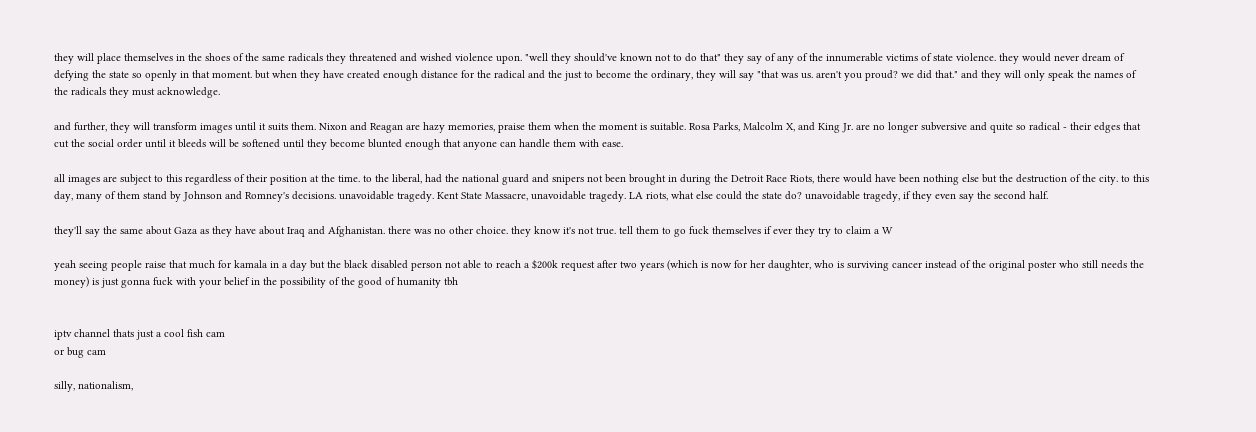they will place themselves in the shoes of the same radicals they threatened and wished violence upon. "well they should've known not to do that" they say of any of the innumerable victims of state violence. they would never dream of defying the state so openly in that moment. but when they have created enough distance for the radical and the just to become the ordinary, they will say "that was us. aren't you proud? we did that." and they will only speak the names of the radicals they must acknowledge.

and further, they will transform images until it suits them. Nixon and Reagan are hazy memories, praise them when the moment is suitable. Rosa Parks, Malcolm X, and King Jr. are no longer subversive and quite so radical - their edges that cut the social order until it bleeds will be softened until they become blunted enough that anyone can handle them with ease.

all images are subject to this regardless of their position at the time. to the liberal, had the national guard and snipers not been brought in during the Detroit Race Riots, there would have been nothing else but the destruction of the city. to this day, many of them stand by Johnson and Romney's decisions. unavoidable tragedy. Kent State Massacre, unavoidable tragedy. LA riots, what else could the state do? unavoidable tragedy, if they even say the second half.

they'll say the same about Gaza as they have about Iraq and Afghanistan. there was no other choice. they know it's not true. tell them to go fuck themselves if ever they try to claim a W

yeah seeing people raise that much for kamala in a day but the black disabled person not able to reach a $200k request after two years (which is now for her daughter, who is surviving cancer instead of the original poster who still needs the money) is just gonna fuck with your belief in the possibility of the good of humanity tbh


iptv channel thats just a cool fish cam
or bug cam

silly, nationalism,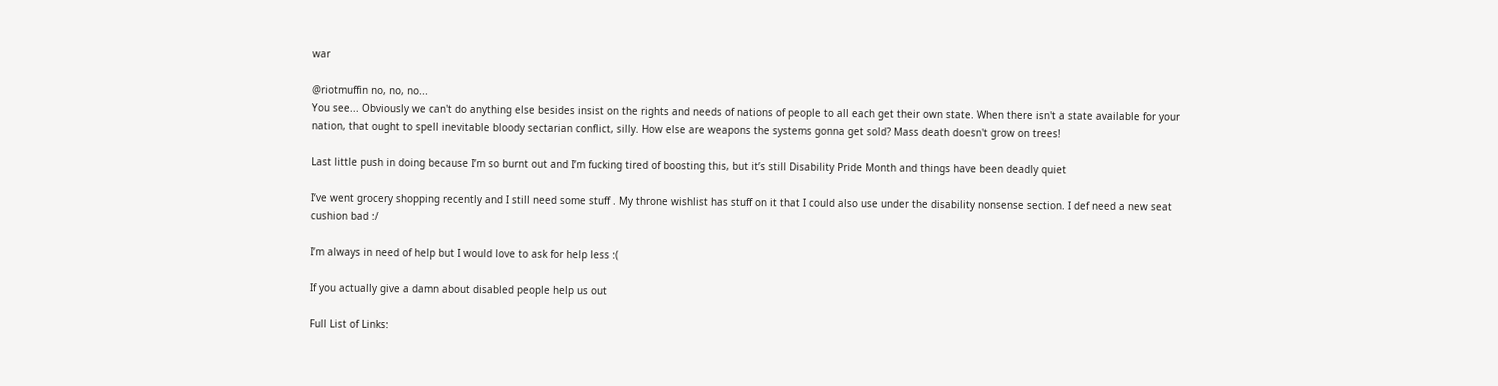war

@riotmuffin no, no, no...
You see... Obviously we can't do anything else besides insist on the rights and needs of nations of people to all each get their own state. When there isn't a state available for your nation, that ought to spell inevitable bloody sectarian conflict, silly. How else are weapons the systems gonna get sold? Mass death doesn't grow on trees!

Last little push in doing because I’m so burnt out and I’m fucking tired of boosting this, but it’s still Disability Pride Month and things have been deadly quiet

I’ve went grocery shopping recently and I still need some stuff . My throne wishlist has stuff on it that I could also use under the disability nonsense section. I def need a new seat cushion bad :/

I’m always in need of help but I would love to ask for help less :(

If you actually give a damn about disabled people help us out

Full List of Links: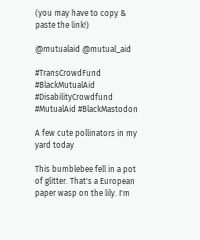(you may have to copy & paste the link!)

@mutualaid @mutual_aid

#TransCrowdFund #BlackMutualAid #DisabilityCrowdfund #MutualAid #BlackMastodon

A few cute pollinators in my yard today

This bumblebee fell in a pot of glitter. That's a European paper wasp on the lily. I'm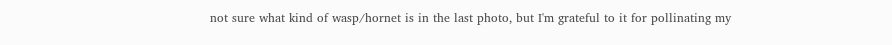not sure what kind of wasp/hornet is in the last photo, but I'm grateful to it for pollinating my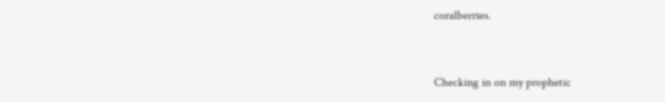coralberries.


Checking in on my prophetic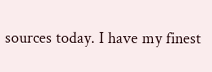sources today. I have my finest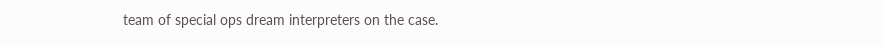team of special ops dream interpreters on the case.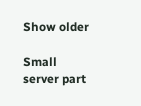Show older

Small server part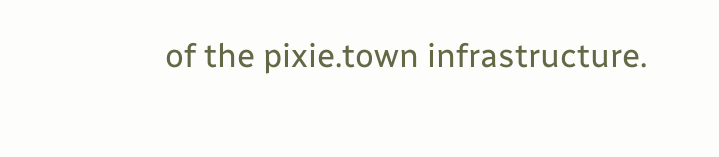of the pixie.town infrastructure.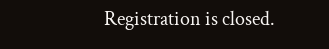Registration is closed.